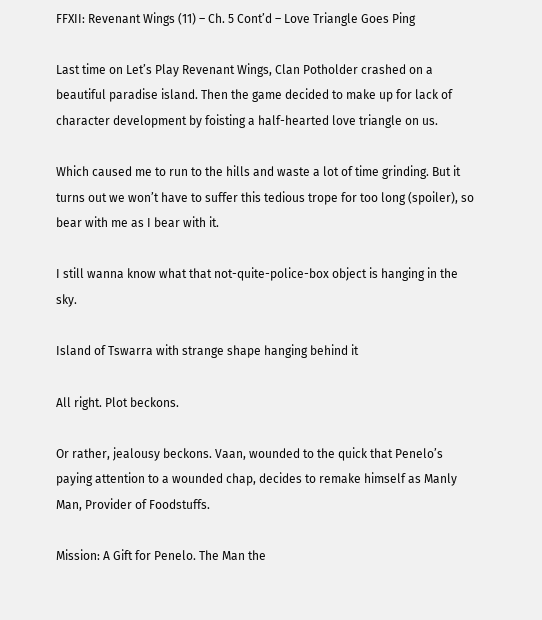FFXII: Revenant Wings (11) – Ch. 5 Cont’d – Love Triangle Goes Ping

Last time on Let’s Play Revenant Wings, Clan Potholder crashed on a beautiful paradise island. Then the game decided to make up for lack of character development by foisting a half-hearted love triangle on us.

Which caused me to run to the hills and waste a lot of time grinding. But it turns out we won’t have to suffer this tedious trope for too long (spoiler), so bear with me as I bear with it.

I still wanna know what that not-quite-police-box object is hanging in the sky.

Island of Tswarra with strange shape hanging behind it

All right. Plot beckons.

Or rather, jealousy beckons. Vaan, wounded to the quick that Penelo’s paying attention to a wounded chap, decides to remake himself as Manly Man, Provider of Foodstuffs.

Mission: A Gift for Penelo. The Man the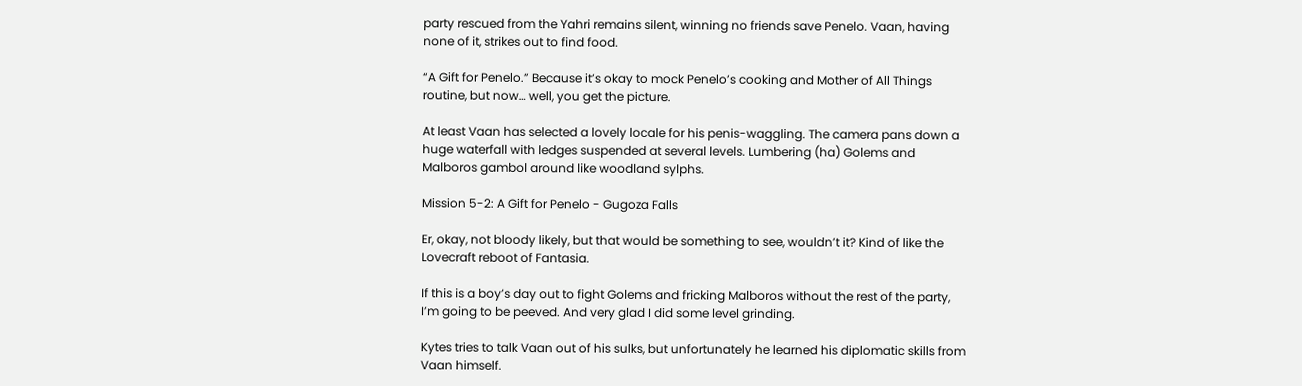party rescued from the Yahri remains silent, winning no friends save Penelo. Vaan, having none of it, strikes out to find food.

“A Gift for Penelo.” Because it’s okay to mock Penelo’s cooking and Mother of All Things routine, but now… well, you get the picture.

At least Vaan has selected a lovely locale for his penis-waggling. The camera pans down a huge waterfall with ledges suspended at several levels. Lumbering (ha) Golems and Malboros gambol around like woodland sylphs.

Mission 5-2: A Gift for Penelo - Gugoza Falls

Er, okay, not bloody likely, but that would be something to see, wouldn’t it? Kind of like the Lovecraft reboot of Fantasia.

If this is a boy’s day out to fight Golems and fricking Malboros without the rest of the party, I’m going to be peeved. And very glad I did some level grinding.

Kytes tries to talk Vaan out of his sulks, but unfortunately he learned his diplomatic skills from Vaan himself.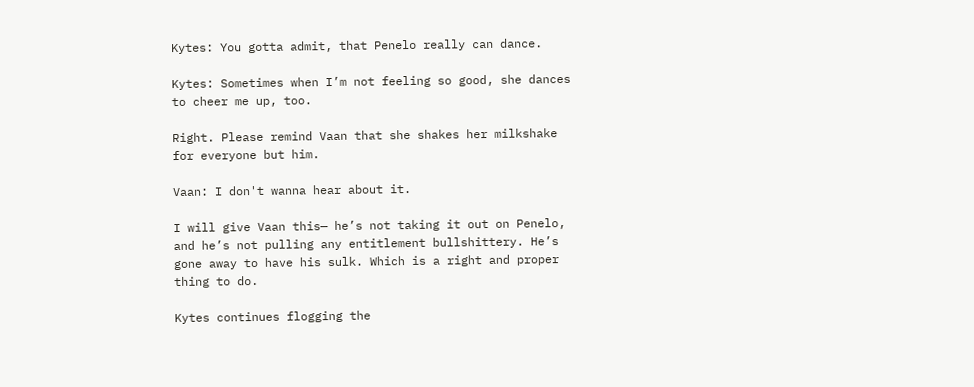Kytes: You gotta admit, that Penelo really can dance.

Kytes: Sometimes when I’m not feeling so good, she dances to cheer me up, too.

Right. Please remind Vaan that she shakes her milkshake for everyone but him.

Vaan: I don't wanna hear about it.

I will give Vaan this— he’s not taking it out on Penelo, and he’s not pulling any entitlement bullshittery. He’s  gone away to have his sulk. Which is a right and proper thing to do.

Kytes continues flogging the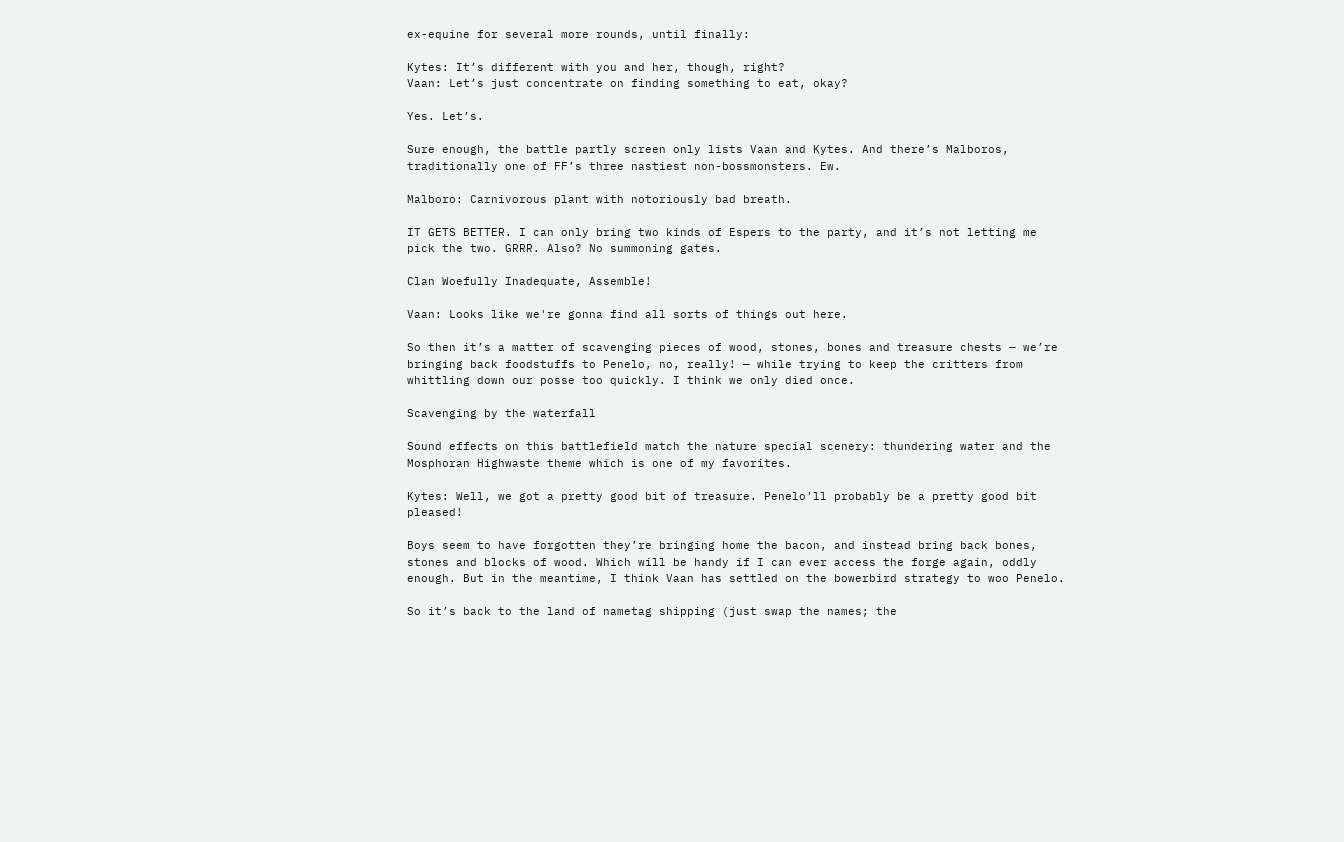ex-equine for several more rounds, until finally:

Kytes: It’s different with you and her, though, right?
Vaan: Let’s just concentrate on finding something to eat, okay?

Yes. Let’s.

Sure enough, the battle partly screen only lists Vaan and Kytes. And there’s Malboros, traditionally one of FF’s three nastiest non-bossmonsters. Ew.

Malboro: Carnivorous plant with notoriously bad breath.

IT GETS BETTER. I can only bring two kinds of Espers to the party, and it’s not letting me pick the two. GRRR. Also? No summoning gates.

Clan Woefully Inadequate, Assemble!

Vaan: Looks like we're gonna find all sorts of things out here.

So then it’s a matter of scavenging pieces of wood, stones, bones and treasure chests — we’re bringing back foodstuffs to Penelo, no, really! — while trying to keep the critters from whittling down our posse too quickly. I think we only died once.

Scavenging by the waterfall

Sound effects on this battlefield match the nature special scenery: thundering water and the Mosphoran Highwaste theme which is one of my favorites.

Kytes: Well, we got a pretty good bit of treasure. Penelo'll probably be a pretty good bit pleased!

Boys seem to have forgotten they’re bringing home the bacon, and instead bring back bones, stones and blocks of wood. Which will be handy if I can ever access the forge again, oddly enough. But in the meantime, I think Vaan has settled on the bowerbird strategy to woo Penelo.

So it’s back to the land of nametag shipping (just swap the names; the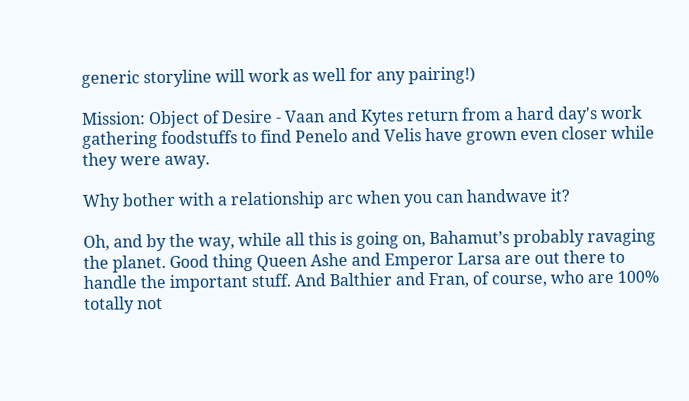generic storyline will work as well for any pairing!)

Mission: Object of Desire - Vaan and Kytes return from a hard day's work gathering foodstuffs to find Penelo and Velis have grown even closer while they were away.

Why bother with a relationship arc when you can handwave it?

Oh, and by the way, while all this is going on, Bahamut’s probably ravaging the planet. Good thing Queen Ashe and Emperor Larsa are out there to handle the important stuff. And Balthier and Fran, of course, who are 100% totally not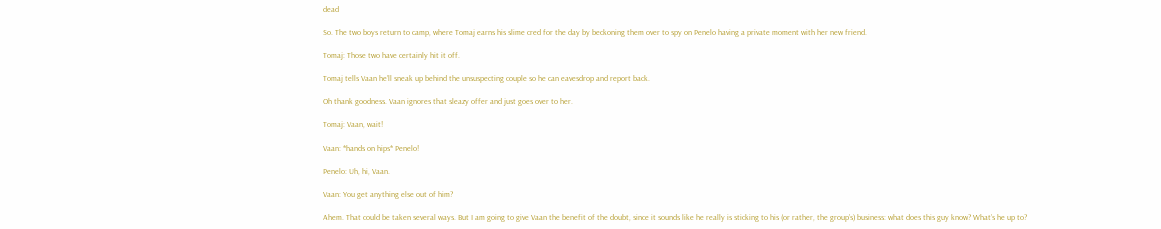dead

So. The two boys return to camp, where Tomaj earns his slime cred for the day by beckoning them over to spy on Penelo having a private moment with her new friend.

Tomaj: Those two have certainly hit it off.

Tomaj tells Vaan he’ll sneak up behind the unsuspecting couple so he can eavesdrop and report back.

Oh thank goodness. Vaan ignores that sleazy offer and just goes over to her.

Tomaj: Vaan, wait!

Vaan: *hands on hips* Penelo!

Penelo: Uh, hi, Vaan.

Vaan: You get anything else out of him?

Ahem. That could be taken several ways. But I am going to give Vaan the benefit of the doubt, since it sounds like he really is sticking to his (or rather, the group’s) business: what does this guy know? What’s he up to?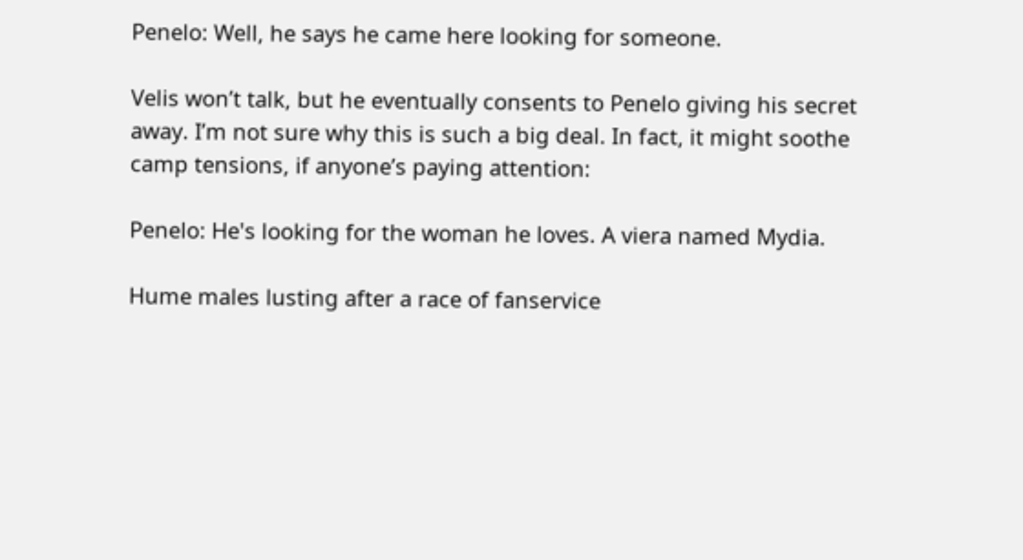Penelo: Well, he says he came here looking for someone.

Velis won’t talk, but he eventually consents to Penelo giving his secret away. I’m not sure why this is such a big deal. In fact, it might soothe camp tensions, if anyone’s paying attention:

Penelo: He's looking for the woman he loves. A viera named Mydia.

Hume males lusting after a race of fanservice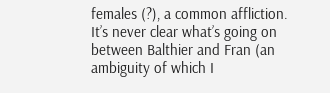females (?), a common affliction. It’s never clear what’s going on between Balthier and Fran (an ambiguity of which I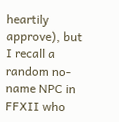heartily approve), but I recall a random no-name NPC in FFXII who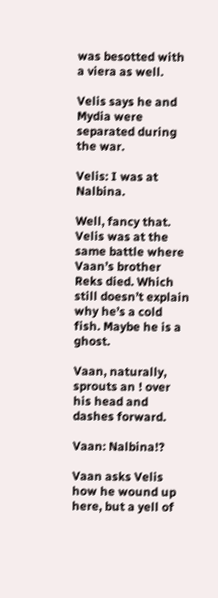was besotted with a viera as well.

Velis says he and Mydia were separated during the war.

Velis: I was at Nalbina.

Well, fancy that. Velis was at the same battle where Vaan’s brother Reks died. Which still doesn’t explain why he’s a cold fish. Maybe he is a ghost.

Vaan, naturally, sprouts an ! over his head and dashes forward.

Vaan: Nalbina!?

Vaan asks Velis how he wound up here, but a yell of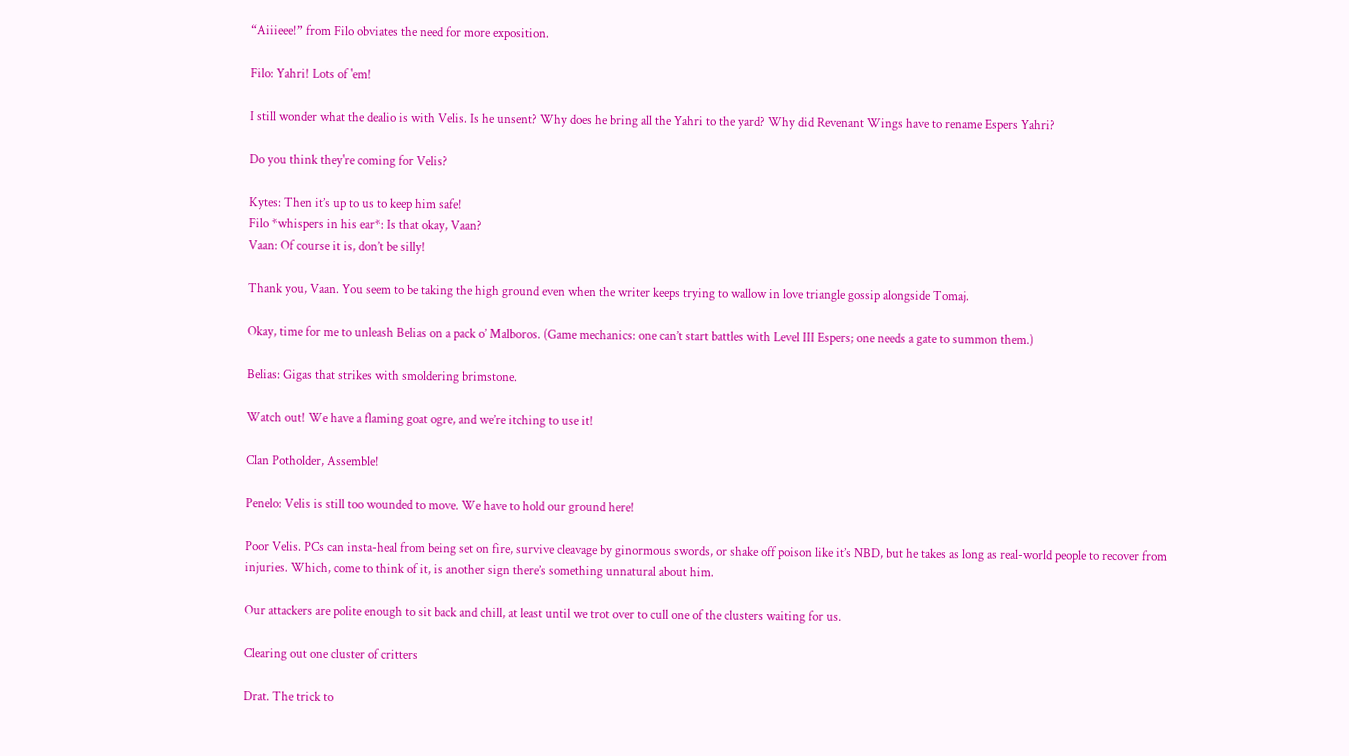“Aiiieee!” from Filo obviates the need for more exposition.

Filo: Yahri! Lots of 'em!

I still wonder what the dealio is with Velis. Is he unsent? Why does he bring all the Yahri to the yard? Why did Revenant Wings have to rename Espers Yahri?

Do you think they're coming for Velis?

Kytes: Then it’s up to us to keep him safe!
Filo *whispers in his ear*: Is that okay, Vaan?
Vaan: Of course it is, don’t be silly!

Thank you, Vaan. You seem to be taking the high ground even when the writer keeps trying to wallow in love triangle gossip alongside Tomaj.

Okay, time for me to unleash Belias on a pack o’ Malboros. (Game mechanics: one can’t start battles with Level III Espers; one needs a gate to summon them.)

Belias: Gigas that strikes with smoldering brimstone.

Watch out! We have a flaming goat ogre, and we’re itching to use it!

Clan Potholder, Assemble!

Penelo: Velis is still too wounded to move. We have to hold our ground here!

Poor Velis. PCs can insta-heal from being set on fire, survive cleavage by ginormous swords, or shake off poison like it’s NBD, but he takes as long as real-world people to recover from injuries. Which, come to think of it, is another sign there’s something unnatural about him.

Our attackers are polite enough to sit back and chill, at least until we trot over to cull one of the clusters waiting for us.

Clearing out one cluster of critters

Drat. The trick to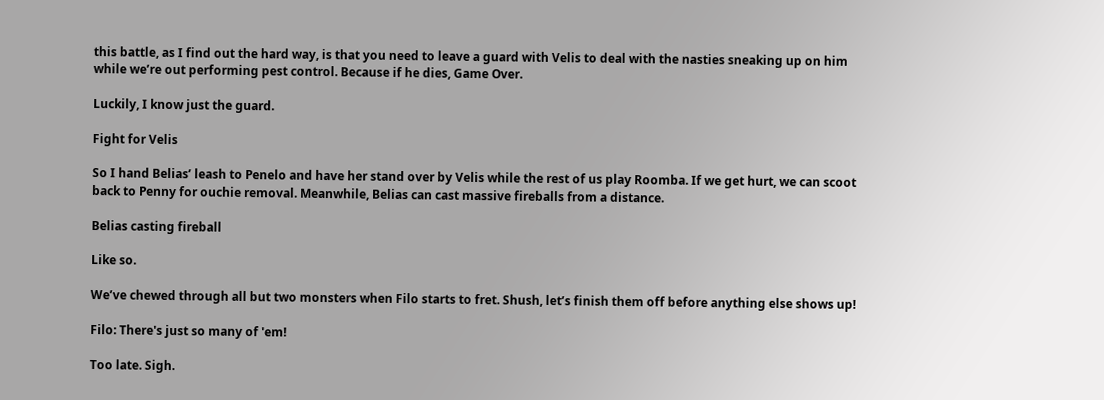this battle, as I find out the hard way, is that you need to leave a guard with Velis to deal with the nasties sneaking up on him while we’re out performing pest control. Because if he dies, Game Over.

Luckily, I know just the guard.

Fight for Velis

So I hand Belias’ leash to Penelo and have her stand over by Velis while the rest of us play Roomba. If we get hurt, we can scoot back to Penny for ouchie removal. Meanwhile, Belias can cast massive fireballs from a distance.

Belias casting fireball

Like so.

We’ve chewed through all but two monsters when Filo starts to fret. Shush, let’s finish them off before anything else shows up!

Filo: There's just so many of 'em!

Too late. Sigh.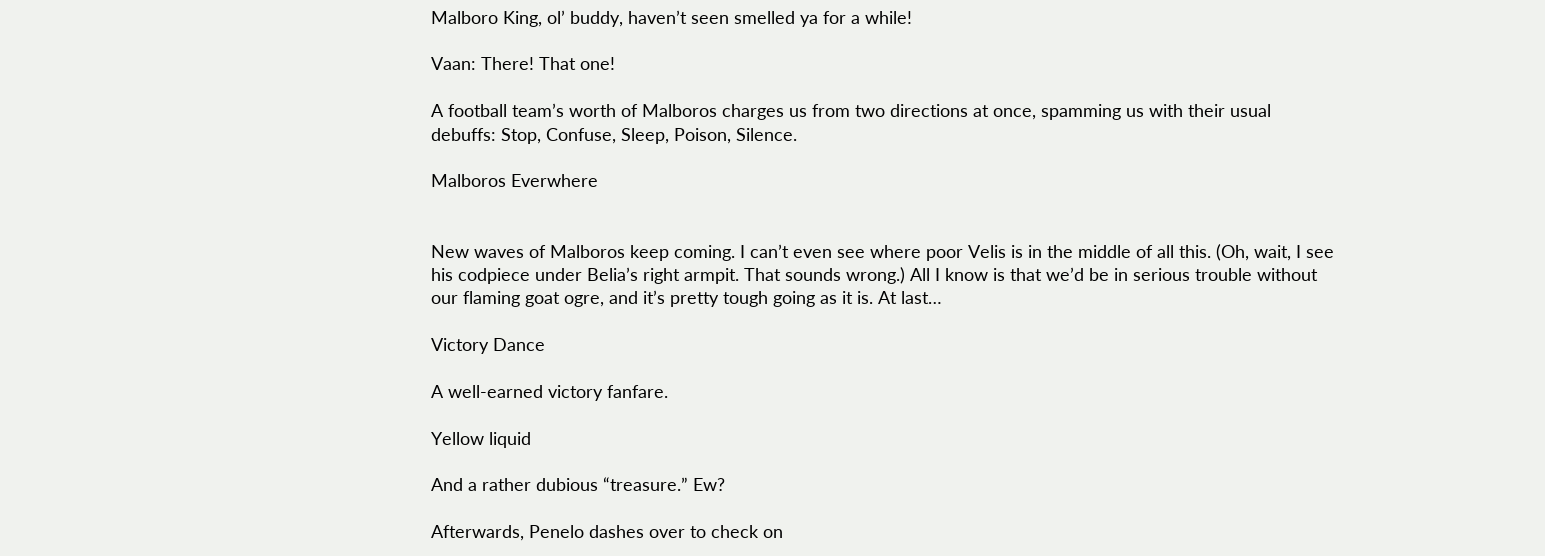Malboro King, ol’ buddy, haven’t seen smelled ya for a while!

Vaan: There! That one!

A football team’s worth of Malboros charges us from two directions at once, spamming us with their usual debuffs: Stop, Confuse, Sleep, Poison, Silence.

Malboros Everwhere


New waves of Malboros keep coming. I can’t even see where poor Velis is in the middle of all this. (Oh, wait, I see his codpiece under Belia’s right armpit. That sounds wrong.) All I know is that we’d be in serious trouble without our flaming goat ogre, and it’s pretty tough going as it is. At last…

Victory Dance

A well-earned victory fanfare.

Yellow liquid

And a rather dubious “treasure.” Ew?

Afterwards, Penelo dashes over to check on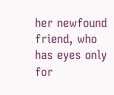her newfound friend, who has eyes only for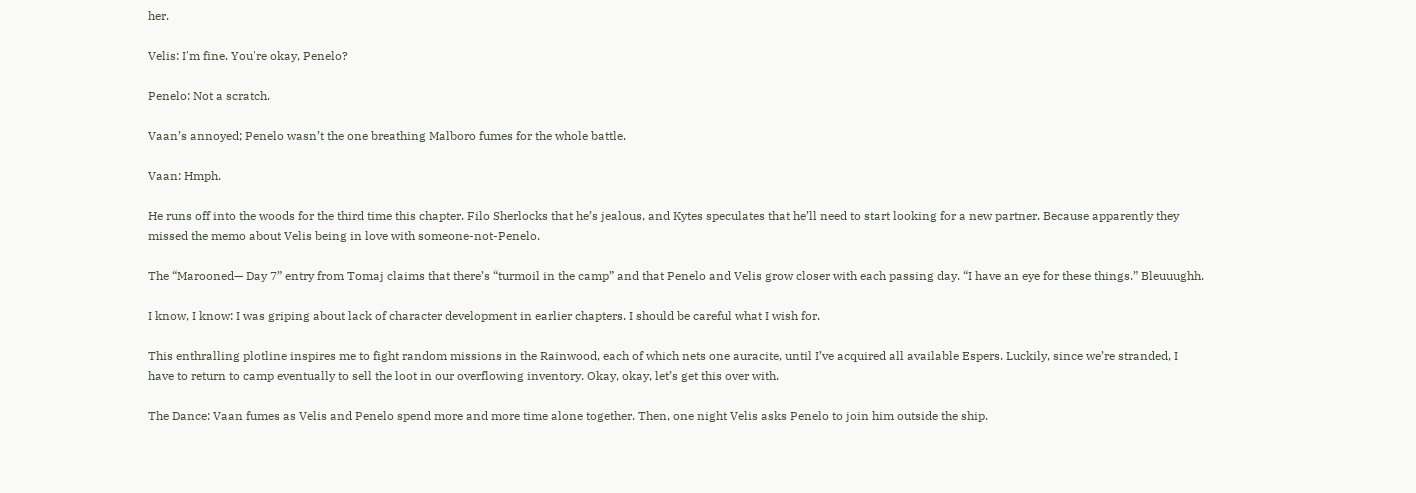her.

Velis: I'm fine. You're okay, Penelo?

Penelo: Not a scratch.

Vaan’s annoyed; Penelo wasn’t the one breathing Malboro fumes for the whole battle.

Vaan: Hmph.

He runs off into the woods for the third time this chapter. Filo Sherlocks that he’s jealous, and Kytes speculates that he’ll need to start looking for a new partner. Because apparently they missed the memo about Velis being in love with someone-not-Penelo.

The “Marooned— Day 7” entry from Tomaj claims that there’s “turmoil in the camp” and that Penelo and Velis grow closer with each passing day. “I have an eye for these things.” Bleuuughh.

I know, I know: I was griping about lack of character development in earlier chapters. I should be careful what I wish for.

This enthralling plotline inspires me to fight random missions in the Rainwood, each of which nets one auracite, until I’ve acquired all available Espers. Luckily, since we’re stranded, I have to return to camp eventually to sell the loot in our overflowing inventory. Okay, okay, let’s get this over with.

The Dance: Vaan fumes as Velis and Penelo spend more and more time alone together. Then, one night Velis asks Penelo to join him outside the ship.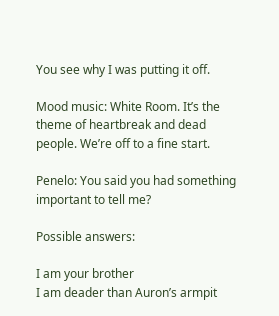You see why I was putting it off.

Mood music: White Room. It’s the theme of heartbreak and dead people. We’re off to a fine start.

Penelo: You said you had something important to tell me?

Possible answers:

I am your brother
I am deader than Auron’s armpit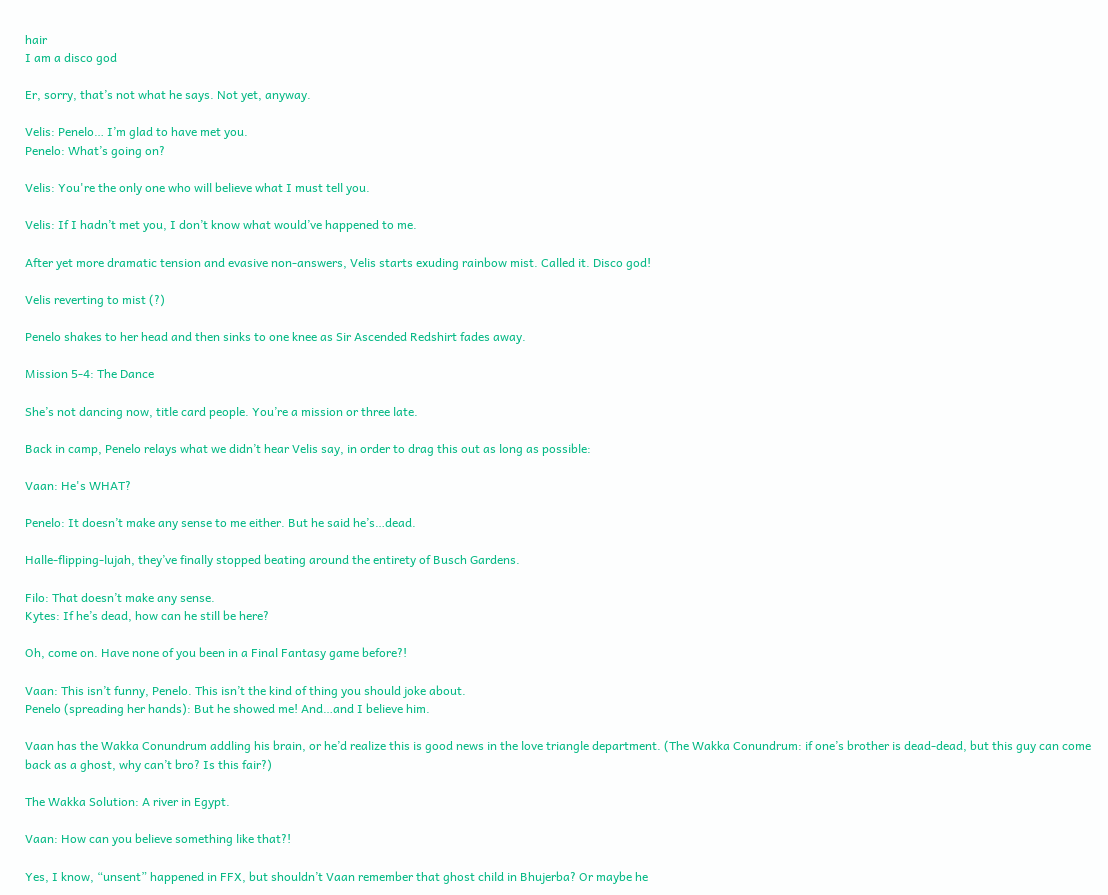hair
I am a disco god

Er, sorry, that’s not what he says. Not yet, anyway.

Velis: Penelo… I’m glad to have met you.
Penelo: What’s going on?

Velis: You're the only one who will believe what I must tell you.

Velis: If I hadn’t met you, I don’t know what would’ve happened to me.

After yet more dramatic tension and evasive non-answers, Velis starts exuding rainbow mist. Called it. Disco god!

Velis reverting to mist (?)

Penelo shakes to her head and then sinks to one knee as Sir Ascended Redshirt fades away.

Mission 5-4: The Dance

She’s not dancing now, title card people. You’re a mission or three late.

Back in camp, Penelo relays what we didn’t hear Velis say, in order to drag this out as long as possible:

Vaan: He's WHAT?

Penelo: It doesn’t make any sense to me either. But he said he’s…dead.

Halle-flipping-lujah, they’ve finally stopped beating around the entirety of Busch Gardens.

Filo: That doesn’t make any sense.
Kytes: If he’s dead, how can he still be here?

Oh, come on. Have none of you been in a Final Fantasy game before?!

Vaan: This isn’t funny, Penelo. This isn’t the kind of thing you should joke about.
Penelo (spreading her hands): But he showed me! And…and I believe him.

Vaan has the Wakka Conundrum addling his brain, or he’d realize this is good news in the love triangle department. (The Wakka Conundrum: if one’s brother is dead-dead, but this guy can come back as a ghost, why can’t bro? Is this fair?)

The Wakka Solution: A river in Egypt.

Vaan: How can you believe something like that?!

Yes, I know, “unsent” happened in FFX, but shouldn’t Vaan remember that ghost child in Bhujerba? Or maybe he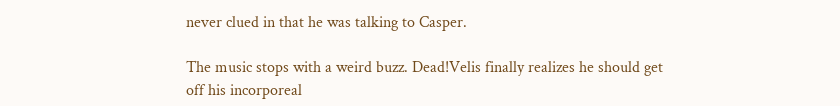never clued in that he was talking to Casper.

The music stops with a weird buzz. Dead!Velis finally realizes he should get off his incorporeal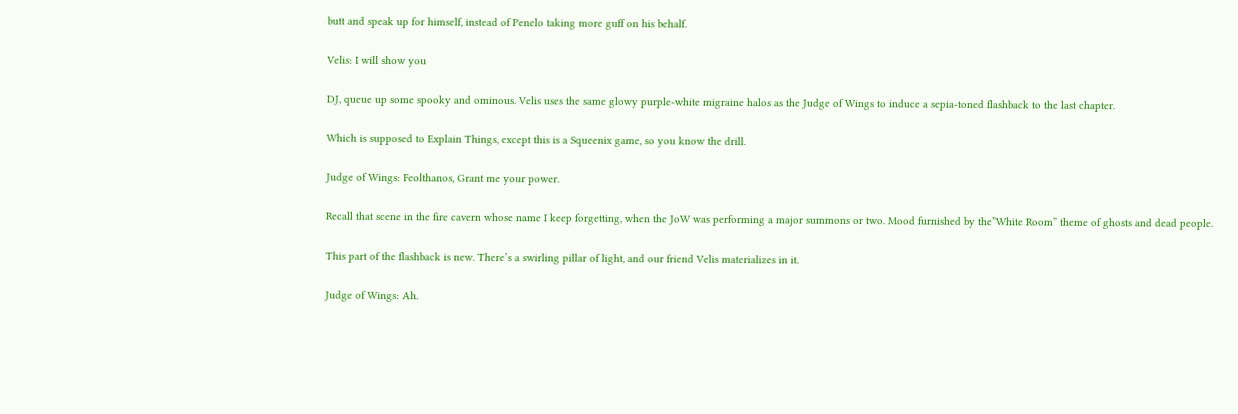butt and speak up for himself, instead of Penelo taking more guff on his behalf.

Velis: I will show you

DJ, queue up some spooky and ominous. Velis uses the same glowy purple-white migraine halos as the Judge of Wings to induce a sepia-toned flashback to the last chapter.

Which is supposed to Explain Things, except this is a Squeenix game, so you know the drill.

Judge of Wings: Feolthanos, Grant me your power.

Recall that scene in the fire cavern whose name I keep forgetting, when the JoW was performing a major summons or two. Mood furnished by the”White Room” theme of ghosts and dead people.

This part of the flashback is new. There’s a swirling pillar of light, and our friend Velis materializes in it.

Judge of Wings: Ah.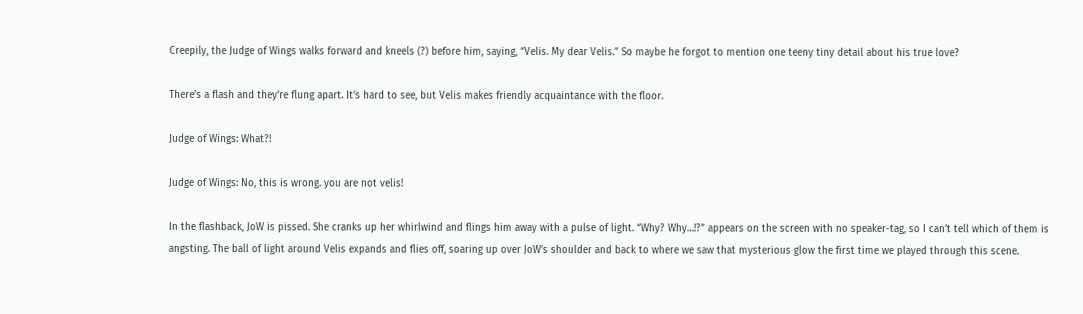Creepily, the Judge of Wings walks forward and kneels (?) before him, saying, “Velis. My dear Velis.” So maybe he forgot to mention one teeny tiny detail about his true love?

There’s a flash and they’re flung apart. It’s hard to see, but Velis makes friendly acquaintance with the floor.

Judge of Wings: What?!

Judge of Wings: No, this is wrong. you are not velis!

In the flashback, JoW is pissed. She cranks up her whirlwind and flings him away with a pulse of light. “Why? Why…!?” appears on the screen with no speaker-tag, so I can’t tell which of them is angsting. The ball of light around Velis expands and flies off, soaring up over JoW’s shoulder and back to where we saw that mysterious glow the first time we played through this scene.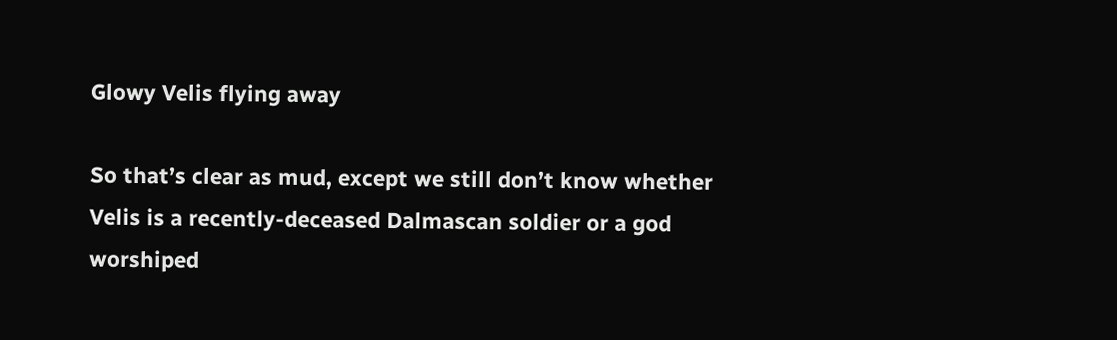Glowy Velis flying away

So that’s clear as mud, except we still don’t know whether Velis is a recently-deceased Dalmascan soldier or a god worshiped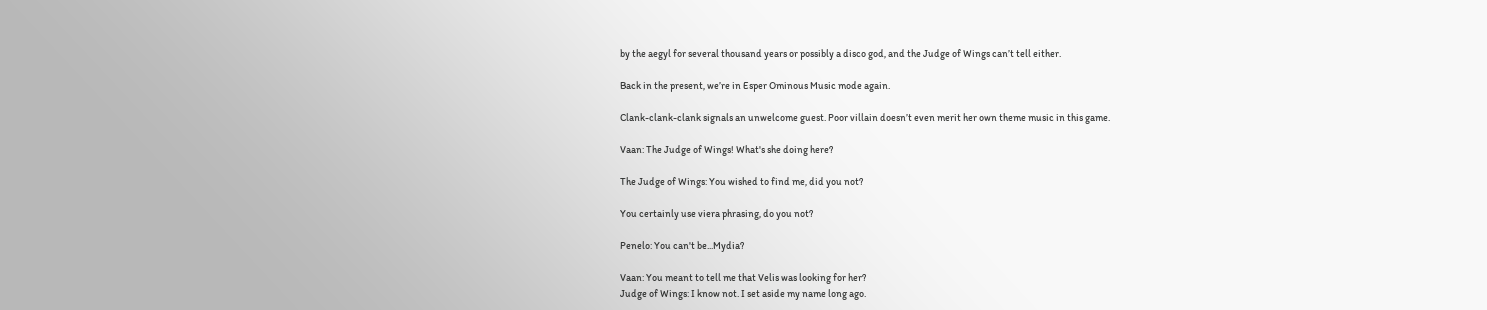by the aegyl for several thousand years or possibly a disco god, and the Judge of Wings can’t tell either.

Back in the present, we’re in Esper Ominous Music mode again.

Clank-clank-clank signals an unwelcome guest. Poor villain doesn’t even merit her own theme music in this game.

Vaan: The Judge of Wings! What's she doing here?

The Judge of Wings: You wished to find me, did you not?

You certainly use viera phrasing, do you not?

Penelo: You can't be...Mydia?

Vaan: You meant to tell me that Velis was looking for her?
Judge of Wings: I know not. I set aside my name long ago.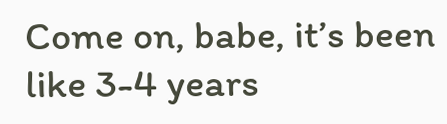Come on, babe, it’s been like 3-4 years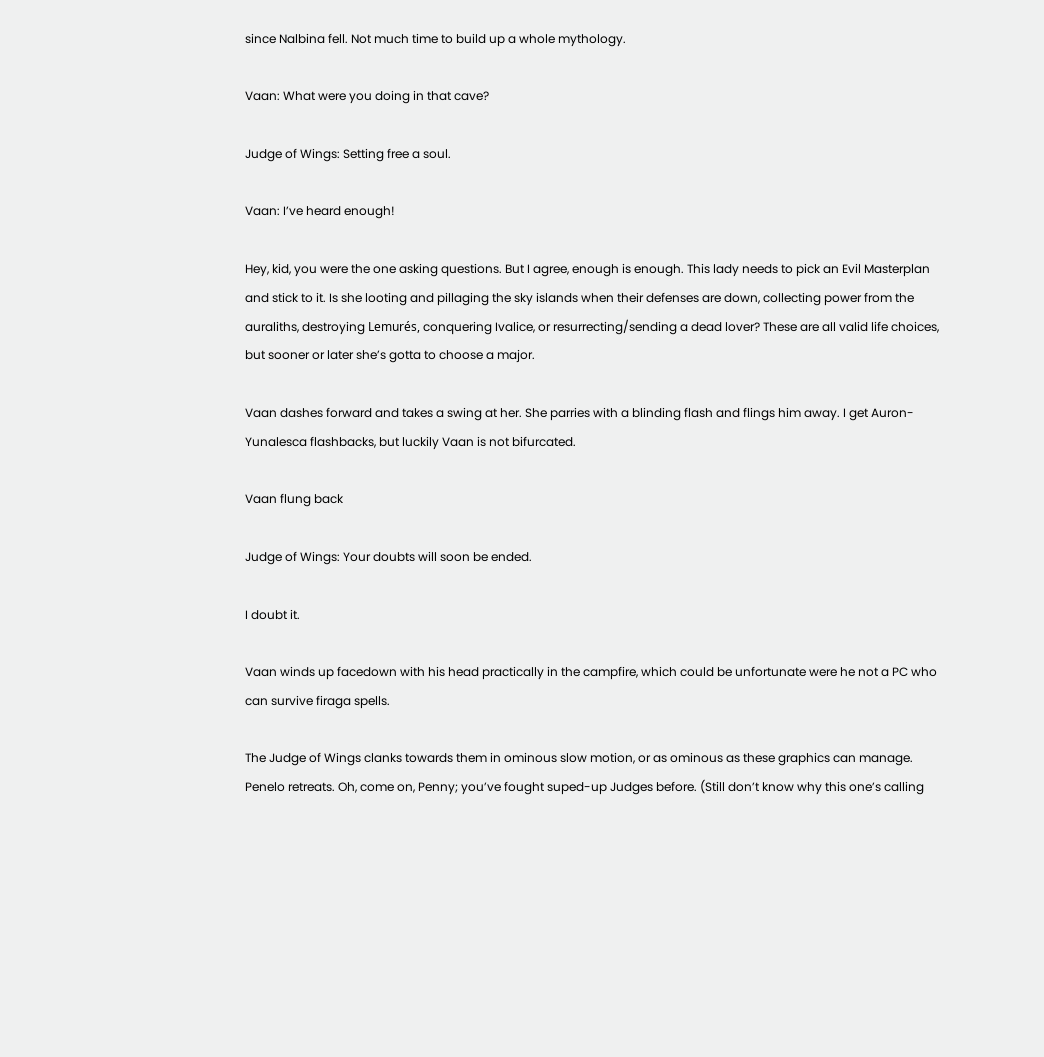since Nalbina fell. Not much time to build up a whole mythology.

Vaan: What were you doing in that cave?

Judge of Wings: Setting free a soul.

Vaan: I’ve heard enough!

Hey, kid, you were the one asking questions. But I agree, enough is enough. This lady needs to pick an Evil Masterplan and stick to it. Is she looting and pillaging the sky islands when their defenses are down, collecting power from the auraliths, destroying Lemurés, conquering Ivalice, or resurrecting/sending a dead lover? These are all valid life choices, but sooner or later she’s gotta to choose a major.

Vaan dashes forward and takes a swing at her. She parries with a blinding flash and flings him away. I get Auron-Yunalesca flashbacks, but luckily Vaan is not bifurcated.

Vaan flung back

Judge of Wings: Your doubts will soon be ended.

I doubt it.

Vaan winds up facedown with his head practically in the campfire, which could be unfortunate were he not a PC who can survive firaga spells.

The Judge of Wings clanks towards them in ominous slow motion, or as ominous as these graphics can manage. Penelo retreats. Oh, come on, Penny; you’ve fought suped-up Judges before. (Still don’t know why this one’s calling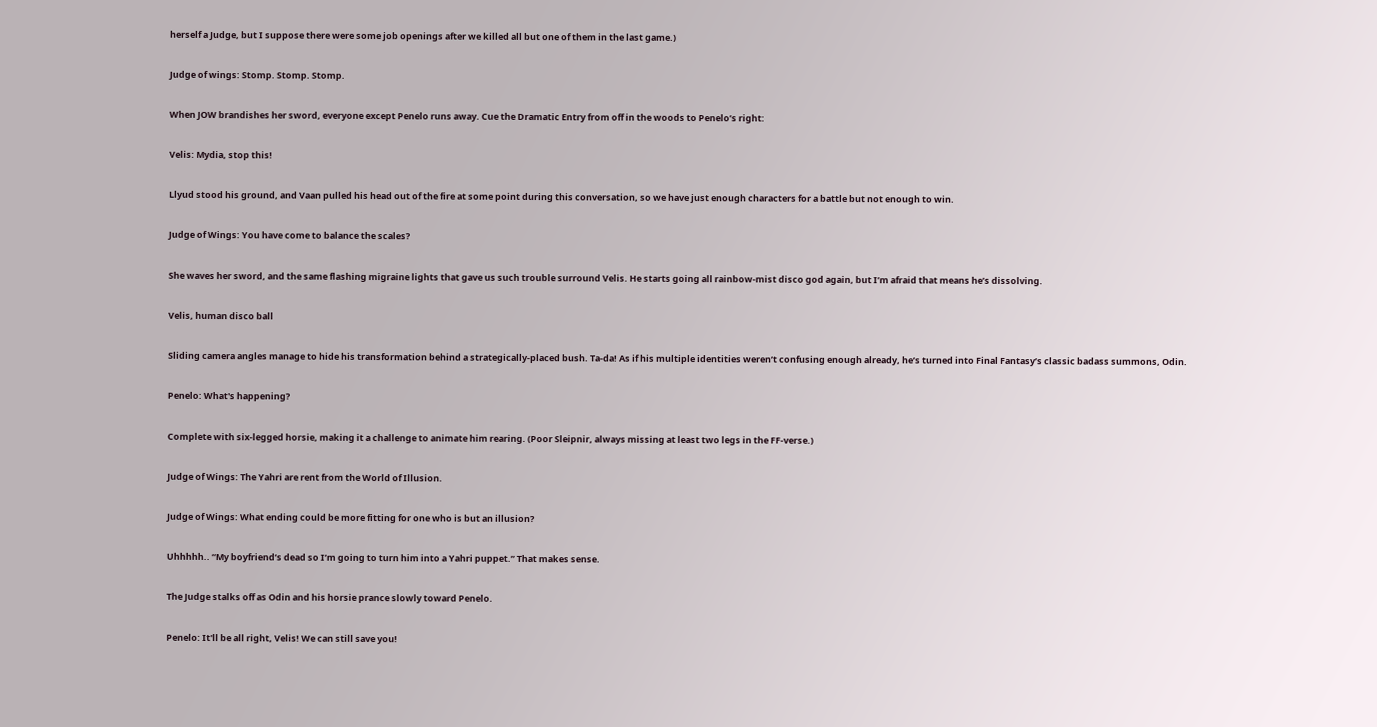herself a Judge, but I suppose there were some job openings after we killed all but one of them in the last game.)

Judge of wings: Stomp. Stomp. Stomp.

When JOW brandishes her sword, everyone except Penelo runs away. Cue the Dramatic Entry from off in the woods to Penelo’s right:

Velis: Mydia, stop this!

Llyud stood his ground, and Vaan pulled his head out of the fire at some point during this conversation, so we have just enough characters for a battle but not enough to win.

Judge of Wings: You have come to balance the scales?

She waves her sword, and the same flashing migraine lights that gave us such trouble surround Velis. He starts going all rainbow-mist disco god again, but I’m afraid that means he’s dissolving.

Velis, human disco ball

Sliding camera angles manage to hide his transformation behind a strategically-placed bush. Ta-da! As if his multiple identities weren’t confusing enough already, he’s turned into Final Fantasy’s classic badass summons, Odin.

Penelo: What's happening?

Complete with six-legged horsie, making it a challenge to animate him rearing. (Poor Sleipnir, always missing at least two legs in the FF-verse.)

Judge of Wings: The Yahri are rent from the World of Illusion.

Judge of Wings: What ending could be more fitting for one who is but an illusion?

Uhhhhh.. “My boyfriend’s dead so I’m going to turn him into a Yahri puppet.” That makes sense.

The Judge stalks off as Odin and his horsie prance slowly toward Penelo.

Penelo: It'll be all right, Velis! We can still save you!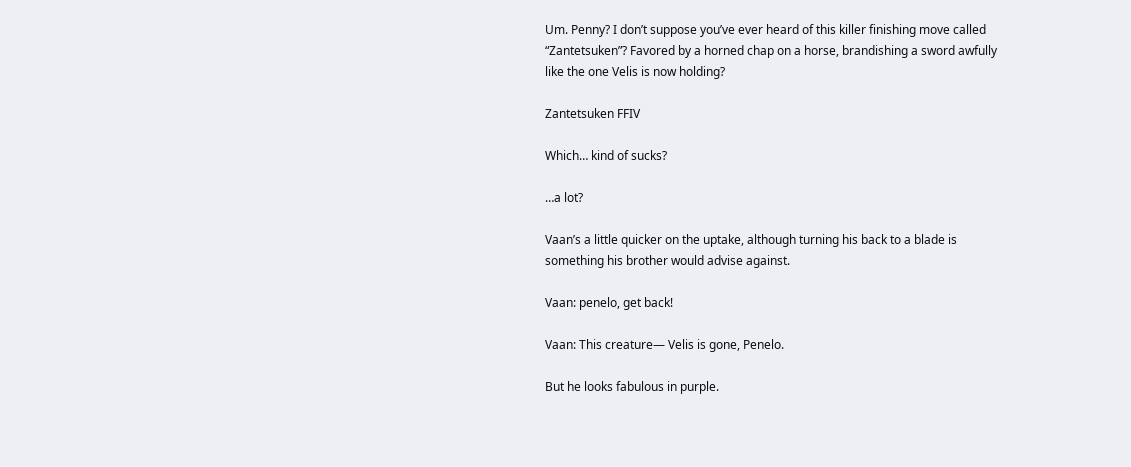Um. Penny? I don’t suppose you’ve ever heard of this killer finishing move called “Zantetsuken”? Favored by a horned chap on a horse, brandishing a sword awfully like the one Velis is now holding?

Zantetsuken FFIV

Which… kind of sucks?

…a lot?

Vaan’s a little quicker on the uptake, although turning his back to a blade is something his brother would advise against.

Vaan: penelo, get back!

Vaan: This creature— Velis is gone, Penelo.

But he looks fabulous in purple.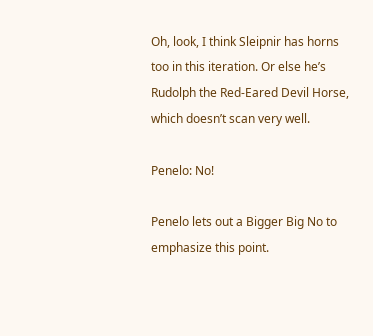Oh, look, I think Sleipnir has horns too in this iteration. Or else he’s Rudolph the Red-Eared Devil Horse, which doesn’t scan very well.

Penelo: No!

Penelo lets out a Bigger Big No to emphasize this point.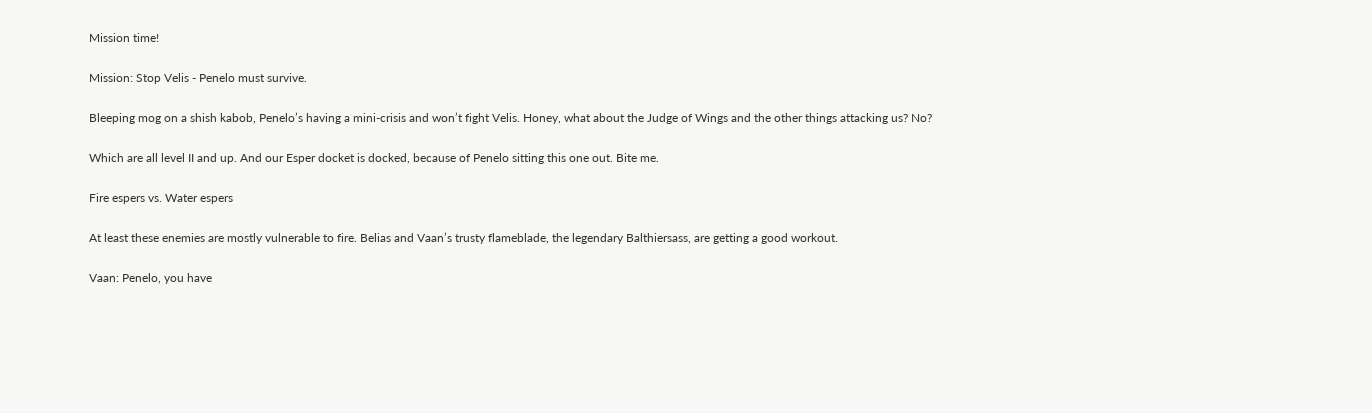Mission time!

Mission: Stop Velis - Penelo must survive.

Bleeping mog on a shish kabob, Penelo’s having a mini-crisis and won’t fight Velis. Honey, what about the Judge of Wings and the other things attacking us? No?

Which are all level II and up. And our Esper docket is docked, because of Penelo sitting this one out. Bite me.

Fire espers vs. Water espers

At least these enemies are mostly vulnerable to fire. Belias and Vaan’s trusty flameblade, the legendary Balthiersass, are getting a good workout.

Vaan: Penelo, you have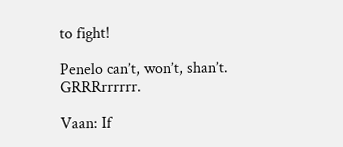to fight!

Penelo can’t, won’t, shan’t. GRRRrrrrrr.

Vaan: If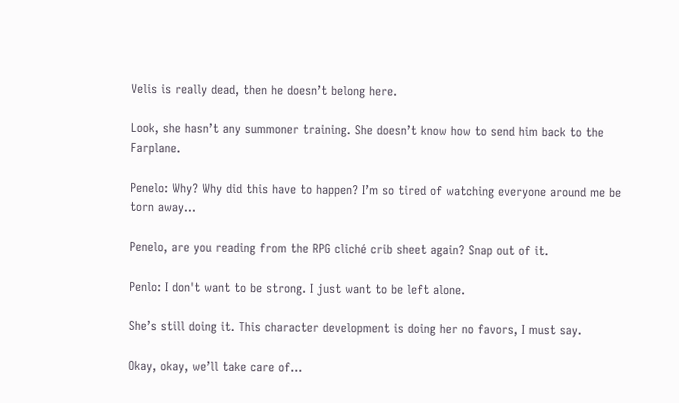Velis is really dead, then he doesn’t belong here.

Look, she hasn’t any summoner training. She doesn’t know how to send him back to the Farplane.

Penelo: Why? Why did this have to happen? I’m so tired of watching everyone around me be torn away…

Penelo, are you reading from the RPG cliché crib sheet again? Snap out of it.

Penlo: I don't want to be strong. I just want to be left alone.

She’s still doing it. This character development is doing her no favors, I must say.

Okay, okay, we’ll take care of…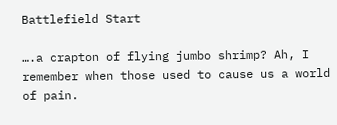Battlefield Start

….a crapton of flying jumbo shrimp? Ah, I remember when those used to cause us a world of pain.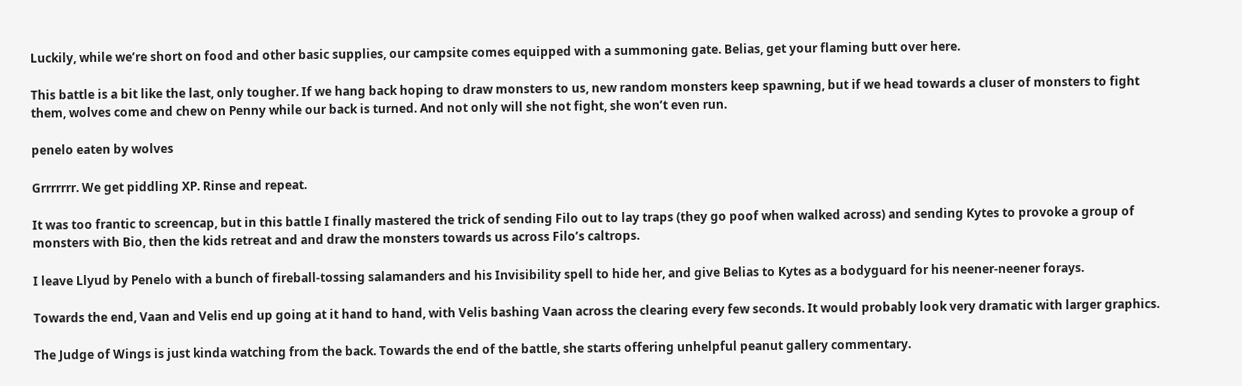Luckily, while we’re short on food and other basic supplies, our campsite comes equipped with a summoning gate. Belias, get your flaming butt over here.

This battle is a bit like the last, only tougher. If we hang back hoping to draw monsters to us, new random monsters keep spawning, but if we head towards a cluser of monsters to fight them, wolves come and chew on Penny while our back is turned. And not only will she not fight, she won’t even run.

penelo eaten by wolves

Grrrrrrr. We get piddling XP. Rinse and repeat.

It was too frantic to screencap, but in this battle I finally mastered the trick of sending Filo out to lay traps (they go poof when walked across) and sending Kytes to provoke a group of monsters with Bio, then the kids retreat and and draw the monsters towards us across Filo’s caltrops.

I leave Llyud by Penelo with a bunch of fireball-tossing salamanders and his Invisibility spell to hide her, and give Belias to Kytes as a bodyguard for his neener-neener forays.

Towards the end, Vaan and Velis end up going at it hand to hand, with Velis bashing Vaan across the clearing every few seconds. It would probably look very dramatic with larger graphics.

The Judge of Wings is just kinda watching from the back. Towards the end of the battle, she starts offering unhelpful peanut gallery commentary.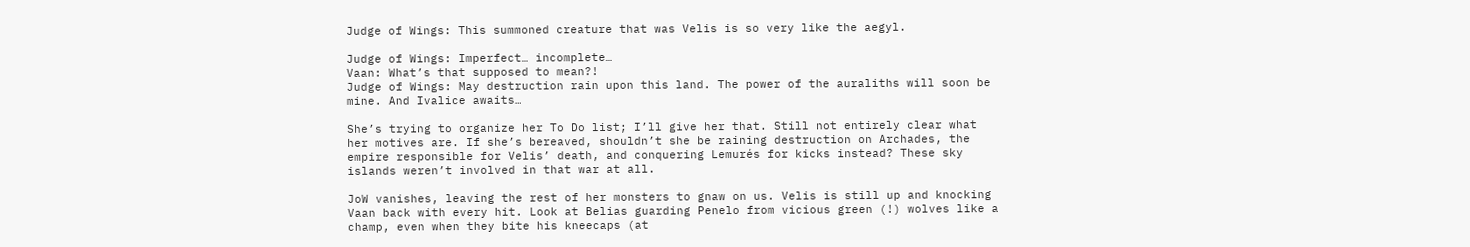Judge of Wings: This summoned creature that was Velis is so very like the aegyl.

Judge of Wings: Imperfect… incomplete…
Vaan: What’s that supposed to mean?!
Judge of Wings: May destruction rain upon this land. The power of the auraliths will soon be mine. And Ivalice awaits…

She’s trying to organize her To Do list; I’ll give her that. Still not entirely clear what her motives are. If she’s bereaved, shouldn’t she be raining destruction on Archades, the empire responsible for Velis’ death, and conquering Lemurés for kicks instead? These sky islands weren’t involved in that war at all.

JoW vanishes, leaving the rest of her monsters to gnaw on us. Velis is still up and knocking Vaan back with every hit. Look at Belias guarding Penelo from vicious green (!) wolves like a champ, even when they bite his kneecaps (at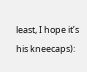least, I hope it’s his kneecaps):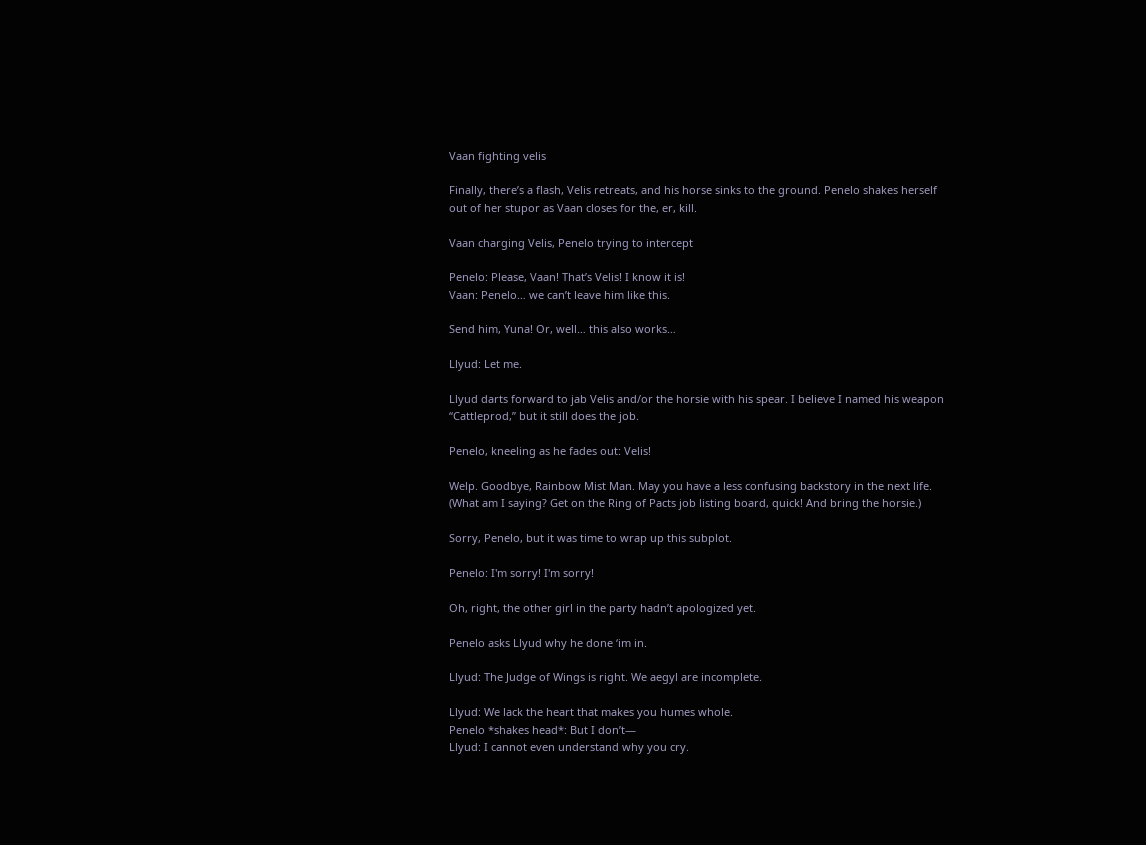Vaan fighting velis

Finally, there’s a flash, Velis retreats, and his horse sinks to the ground. Penelo shakes herself out of her stupor as Vaan closes for the, er, kill.

Vaan charging Velis, Penelo trying to intercept

Penelo: Please, Vaan! That’s Velis! I know it is!
Vaan: Penelo… we can’t leave him like this.

Send him, Yuna! Or, well… this also works…

Llyud: Let me.

Llyud darts forward to jab Velis and/or the horsie with his spear. I believe I named his weapon “Cattleprod,” but it still does the job.

Penelo, kneeling as he fades out: Velis!

Welp. Goodbye, Rainbow Mist Man. May you have a less confusing backstory in the next life. (What am I saying? Get on the Ring of Pacts job listing board, quick! And bring the horsie.)

Sorry, Penelo, but it was time to wrap up this subplot.

Penelo: I'm sorry! I'm sorry!

Oh, right, the other girl in the party hadn’t apologized yet.

Penelo asks Llyud why he done ‘im in.

Llyud: The Judge of Wings is right. We aegyl are incomplete.

Llyud: We lack the heart that makes you humes whole.
Penelo *shakes head*: But I don’t—
Llyud: I cannot even understand why you cry.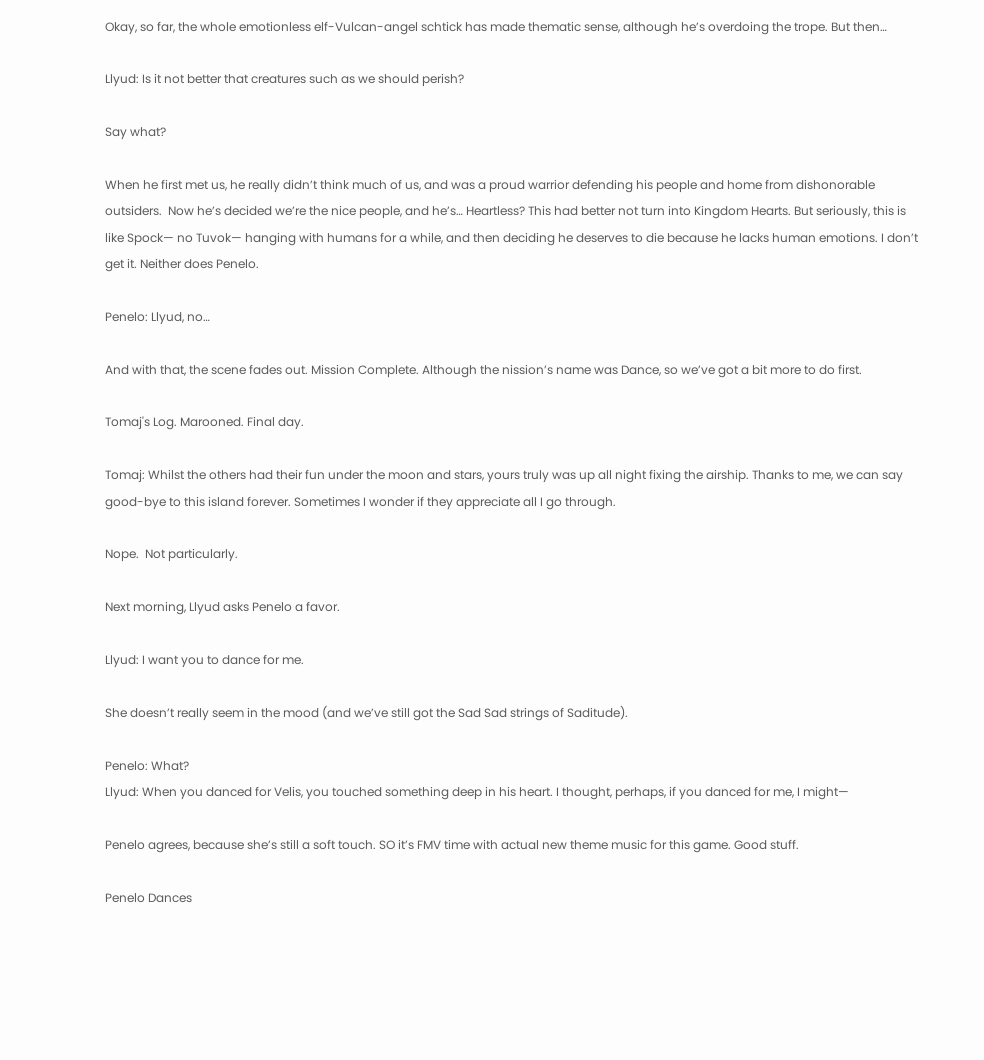Okay, so far, the whole emotionless elf-Vulcan-angel schtick has made thematic sense, although he’s overdoing the trope. But then…

Llyud: Is it not better that creatures such as we should perish?

Say what?

When he first met us, he really didn’t think much of us, and was a proud warrior defending his people and home from dishonorable outsiders.  Now he’s decided we’re the nice people, and he’s… Heartless? This had better not turn into Kingdom Hearts. But seriously, this is like Spock— no Tuvok— hanging with humans for a while, and then deciding he deserves to die because he lacks human emotions. I don’t get it. Neither does Penelo.

Penelo: Llyud, no…

And with that, the scene fades out. Mission Complete. Although the nission’s name was Dance, so we’ve got a bit more to do first.

Tomaj's Log. Marooned. Final day.

Tomaj: Whilst the others had their fun under the moon and stars, yours truly was up all night fixing the airship. Thanks to me, we can say good-bye to this island forever. Sometimes I wonder if they appreciate all I go through.

Nope.  Not particularly.

Next morning, Llyud asks Penelo a favor.

Llyud: I want you to dance for me.

She doesn’t really seem in the mood (and we’ve still got the Sad Sad strings of Saditude).

Penelo: What?
Llyud: When you danced for Velis, you touched something deep in his heart. I thought, perhaps, if you danced for me, I might—

Penelo agrees, because she’s still a soft touch. SO it’s FMV time with actual new theme music for this game. Good stuff.

Penelo Dances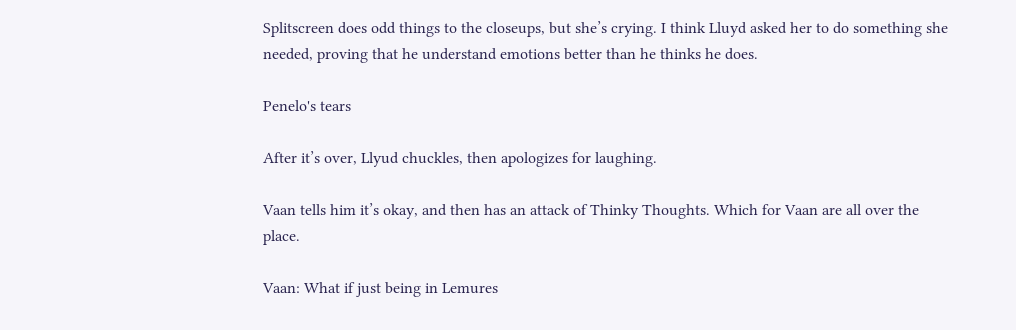Splitscreen does odd things to the closeups, but she’s crying. I think Lluyd asked her to do something she needed, proving that he understand emotions better than he thinks he does.

Penelo's tears

After it’s over, Llyud chuckles, then apologizes for laughing.

Vaan tells him it’s okay, and then has an attack of Thinky Thoughts. Which for Vaan are all over the place.

Vaan: What if just being in Lemures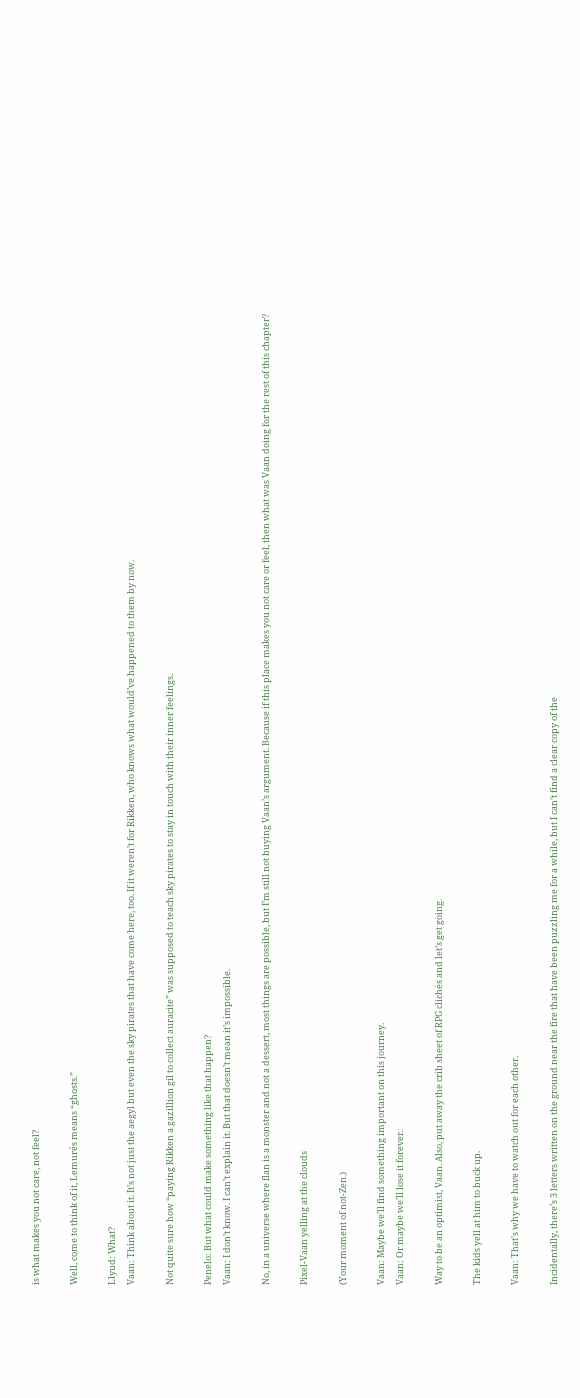is what makes you not care, not feel?

Well, come to think of it, Lemurés means “ghosts.”

Llyud: What?
Vaan: Think about it. It’s not just the aegyl but even the sky pirates that have come here, too. If it weren’t for Rikken, who knows what would’ve happened to them by now.

Not quite sure how “paying Rikken a gazillion gil to collect auracite” was supposed to teach sky pirates to stay in touch with their inner feelings.

Penelo: But what could make something like that happen?
Vaan: I don’t know. I can’t explain it. But that doesn’t mean it’s impossible.

No, in a universe where flan is a monster and not a dessert, most things are possible, but I’m still not buying Vaan’s argument. Because if this place makes you not care or feel, then what was Vaan doing for the rest of this chapter?

Pixel-Vaan yelling at the clouds

(Your moment of not-Zen.)

Vaan: Maybe we’ll find something important on this journey.
Vaan: Or maybe we’ll lose it forever.

Way to be an optimist, Vaan. Also, put away the crib sheet of RPG clichés and let’s get going.

The kids yell at him to buck up.

Vaan: That's why we have to watch out for each other.

Incidentally, there’s 3 letters written on the ground near the fire that have been puzzling me for a while, but I can’t find a clear copy of the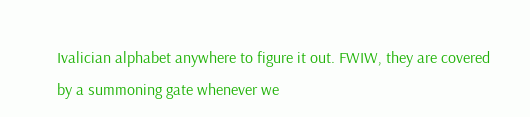Ivalician alphabet anywhere to figure it out. FWIW, they are covered by a summoning gate whenever we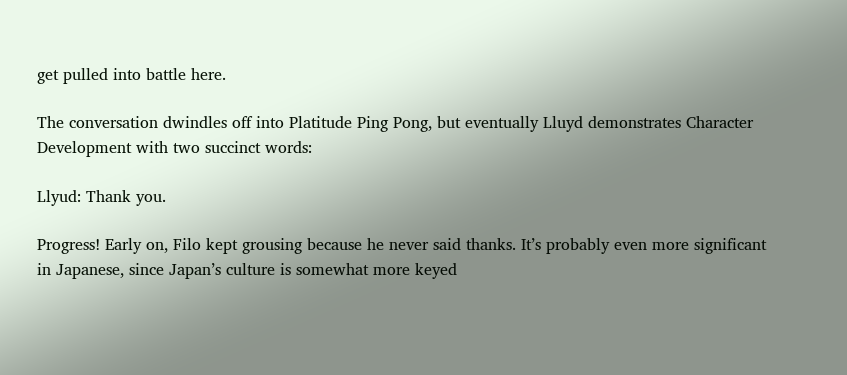get pulled into battle here.

The conversation dwindles off into Platitude Ping Pong, but eventually Lluyd demonstrates Character Development with two succinct words:

Llyud: Thank you.

Progress! Early on, Filo kept grousing because he never said thanks. It’s probably even more significant in Japanese, since Japan’s culture is somewhat more keyed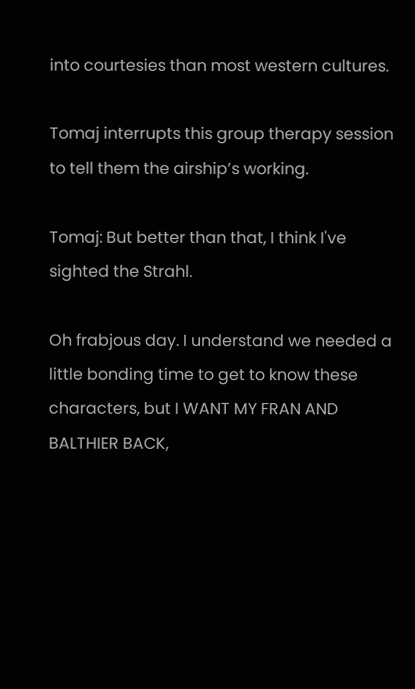into courtesies than most western cultures.

Tomaj interrupts this group therapy session to tell them the airship’s working.

Tomaj: But better than that, I think I've sighted the Strahl.

Oh frabjous day. I understand we needed a little bonding time to get to know these characters, but I WANT MY FRAN AND BALTHIER BACK,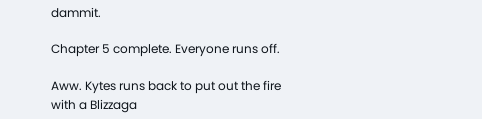dammit.

Chapter 5 complete. Everyone runs off.

Aww. Kytes runs back to put out the fire with a Blizzaga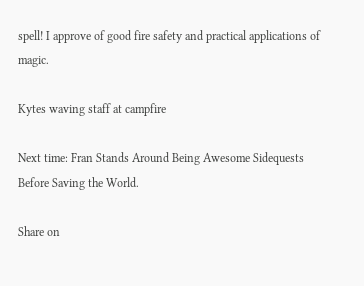spell! I approve of good fire safety and practical applications of magic.

Kytes waving staff at campfire

Next time: Fran Stands Around Being Awesome Sidequests Before Saving the World.

Share on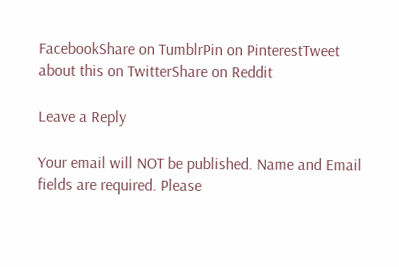FacebookShare on TumblrPin on PinterestTweet about this on TwitterShare on Reddit

Leave a Reply

Your email will NOT be published. Name and Email fields are required. Please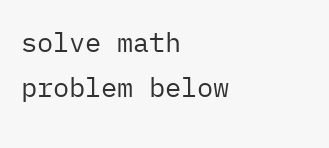solve math problem below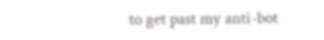to get past my anti-bot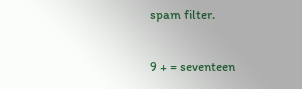spam filter.

9 + = seventeen